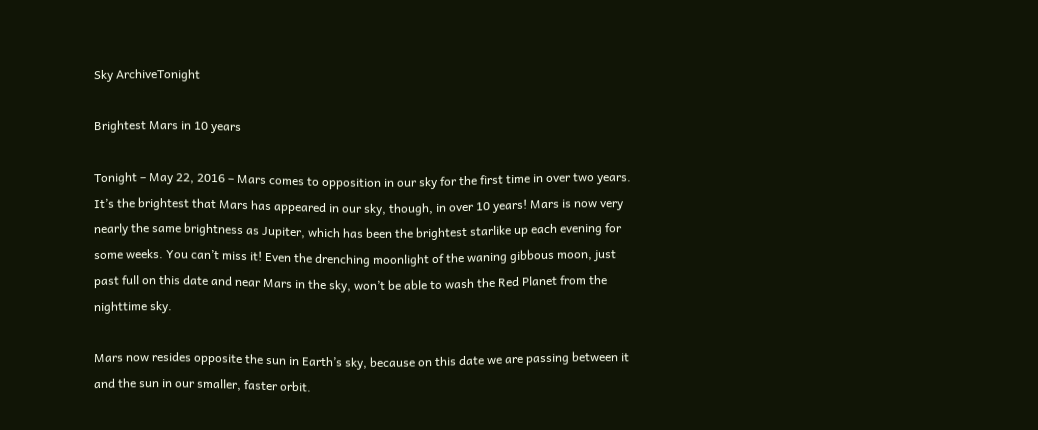Sky ArchiveTonight

Brightest Mars in 10 years

Tonight – May 22, 2016 – Mars comes to opposition in our sky for the first time in over two years. It’s the brightest that Mars has appeared in our sky, though, in over 10 years! Mars is now very nearly the same brightness as Jupiter, which has been the brightest starlike up each evening for some weeks. You can’t miss it! Even the drenching moonlight of the waning gibbous moon, just past full on this date and near Mars in the sky, won’t be able to wash the Red Planet from the nighttime sky.

Mars now resides opposite the sun in Earth’s sky, because on this date we are passing between it and the sun in our smaller, faster orbit.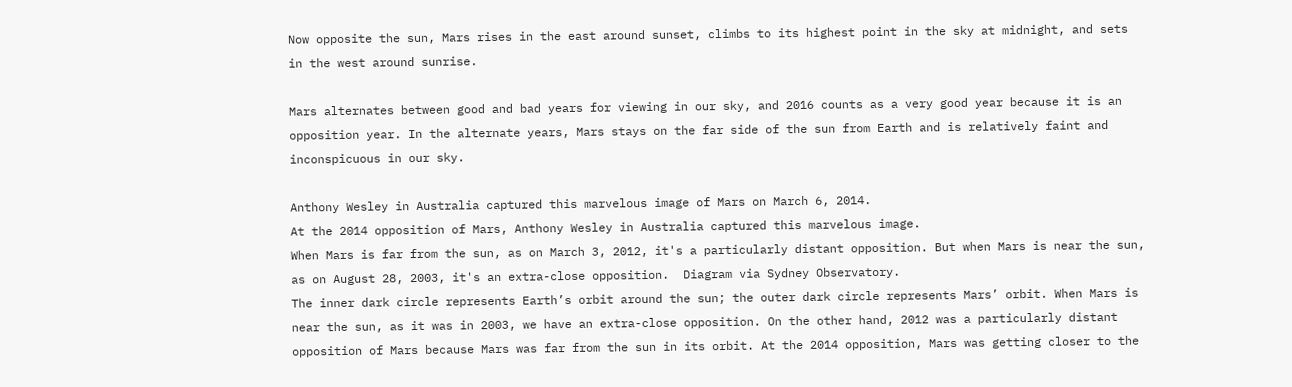Now opposite the sun, Mars rises in the east around sunset, climbs to its highest point in the sky at midnight, and sets in the west around sunrise.

Mars alternates between good and bad years for viewing in our sky, and 2016 counts as a very good year because it is an opposition year. In the alternate years, Mars stays on the far side of the sun from Earth and is relatively faint and inconspicuous in our sky.

Anthony Wesley in Australia captured this marvelous image of Mars on March 6, 2014.
At the 2014 opposition of Mars, Anthony Wesley in Australia captured this marvelous image.
When Mars is far from the sun, as on March 3, 2012, it's a particularly distant opposition. But when Mars is near the sun, as on August 28, 2003, it's an extra-close opposition.  Diagram via Sydney Observatory.
The inner dark circle represents Earth’s orbit around the sun; the outer dark circle represents Mars’ orbit. When Mars is near the sun, as it was in 2003, we have an extra-close opposition. On the other hand, 2012 was a particularly distant opposition of Mars because Mars was far from the sun in its orbit. At the 2014 opposition, Mars was getting closer to the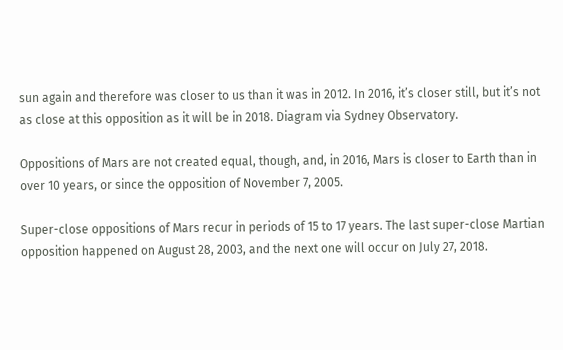sun again and therefore was closer to us than it was in 2012. In 2016, it’s closer still, but it’s not as close at this opposition as it will be in 2018. Diagram via Sydney Observatory.

Oppositions of Mars are not created equal, though, and, in 2016, Mars is closer to Earth than in over 10 years, or since the opposition of November 7, 2005.

Super-close oppositions of Mars recur in periods of 15 to 17 years. The last super-close Martian opposition happened on August 28, 2003, and the next one will occur on July 27, 2018.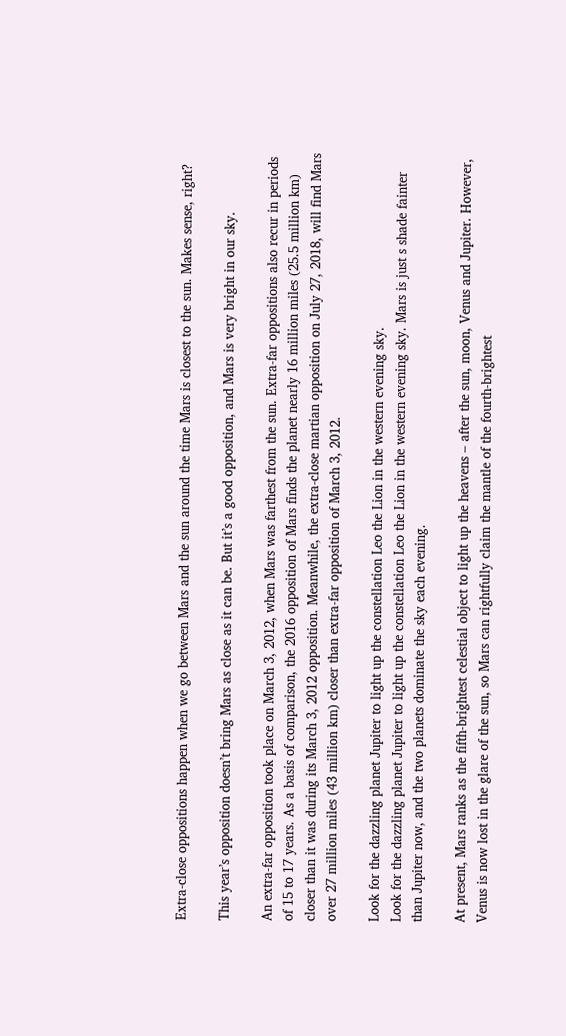Extra-close oppositions happen when we go between Mars and the sun around the time Mars is closest to the sun. Makes sense, right?

This year’s opposition doesn’t bring Mars as close as it can be. But it’s a good opposition, and Mars is very bright in our sky.

An extra-far opposition took place on March 3, 2012, when Mars was farthest from the sun. Extra-far oppositions also recur in periods of 15 to 17 years. As a basis of comparison, the 2016 opposition of Mars finds the planet nearly 16 million miles (25.5 million km) closer than it was during its March 3, 2012 opposition. Meanwhile, the extra-close martian opposition on July 27, 2018, will find Mars over 27 million miles (43 million km) closer than extra-far opposition of March 3, 2012.

Look for the dazzling planet Jupiter to light up the constellation Leo the Lion in the western evening sky.
Look for the dazzling planet Jupiter to light up the constellation Leo the Lion in the western evening sky. Mars is just s shade fainter than Jupiter now, and the two planets dominate the sky each evening.

At present, Mars ranks as the fifth-brightest celestial object to light up the heavens – after the sun, moon, Venus and Jupiter. However, Venus is now lost in the glare of the sun, so Mars can rightfully claim the mantle of the fourth-brightest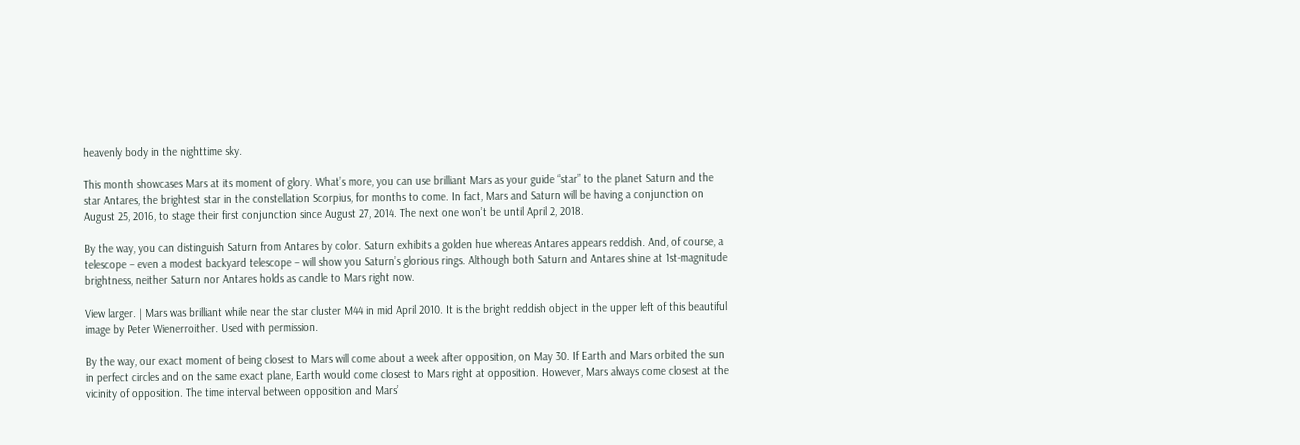heavenly body in the nighttime sky.

This month showcases Mars at its moment of glory. What’s more, you can use brilliant Mars as your guide “star” to the planet Saturn and the star Antares, the brightest star in the constellation Scorpius, for months to come. In fact, Mars and Saturn will be having a conjunction on August 25, 2016, to stage their first conjunction since August 27, 2014. The next one won’t be until April 2, 2018.

By the way, you can distinguish Saturn from Antares by color. Saturn exhibits a golden hue whereas Antares appears reddish. And, of course, a telescope – even a modest backyard telescope – will show you Saturn’s glorious rings. Although both Saturn and Antares shine at 1st-magnitude brightness, neither Saturn nor Antares holds as candle to Mars right now.

View larger. | Mars was brilliant while near the star cluster M44 in mid April 2010. It is the bright reddish object in the upper left of this beautiful image by Peter Wienerroither. Used with permission.

By the way, our exact moment of being closest to Mars will come about a week after opposition, on May 30. If Earth and Mars orbited the sun in perfect circles and on the same exact plane, Earth would come closest to Mars right at opposition. However, Mars always come closest at the vicinity of opposition. The time interval between opposition and Mars’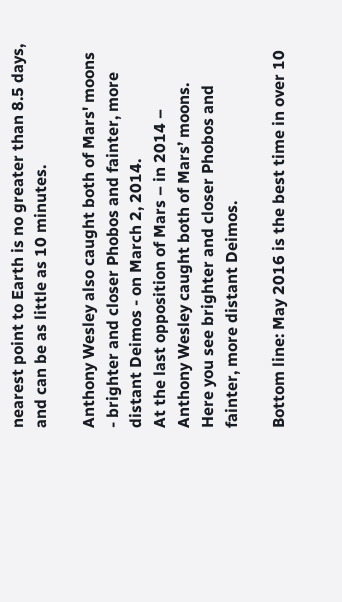nearest point to Earth is no greater than 8.5 days, and can be as little as 10 minutes.

Anthony Wesley also caught both of Mars' moons - brighter and closer Phobos and fainter, more distant Deimos - on March 2, 2014.
At the last opposition of Mars – in 2014 – Anthony Wesley caught both of Mars’ moons. Here you see brighter and closer Phobos and fainter, more distant Deimos.

Bottom line: May 2016 is the best time in over 10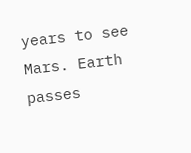years to see Mars. Earth passes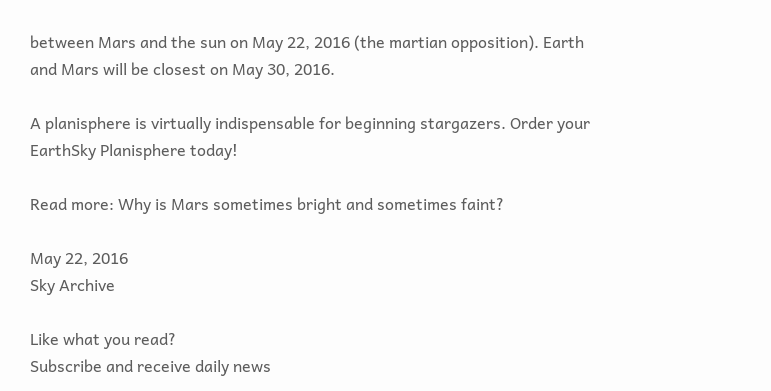between Mars and the sun on May 22, 2016 (the martian opposition). Earth and Mars will be closest on May 30, 2016.

A planisphere is virtually indispensable for beginning stargazers. Order your EarthSky Planisphere today!

Read more: Why is Mars sometimes bright and sometimes faint?

May 22, 2016
Sky Archive

Like what you read?
Subscribe and receive daily news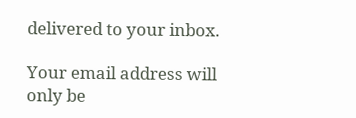delivered to your inbox.

Your email address will only be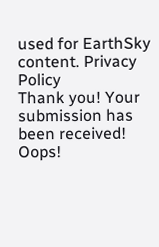used for EarthSky content. Privacy Policy
Thank you! Your submission has been received!
Oops!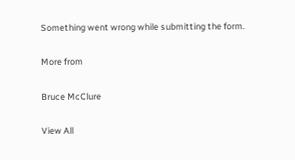Something went wrong while submitting the form.

More from

Bruce McClure

View All